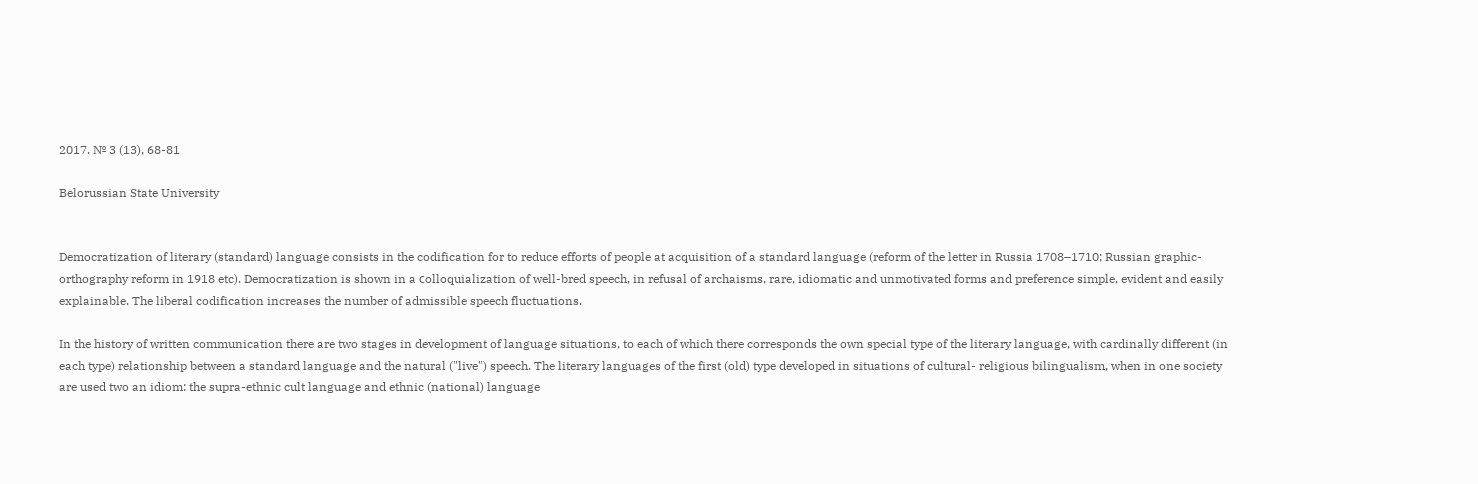2017. № 3 (13), 68-81

Belorussian State University


Democratization of literary (standard) language consists in the codification for to reduce efforts of people at acquisition of a standard language (reform of the letter in Russia 1708–1710; Russian graphic-orthography reform in 1918 etc). Democratization is shown in a сolloquialization of well-bred speech, in refusal of archaisms, rare, idiomatic and unmotivated forms and preference simple, evident and easily explainable. The liberal codification increases the number of admissible speech fluctuations.

In the history of written communication there are two stages in development of language situations, to each of which there corresponds the own special type of the literary language, with cardinally different (in each type) relationship between a standard language and the natural ("live") speech. The literary languages of the first (old) type developed in situations of cultural- religious bilingualism, when in one society are used two an idiom: the supra-ethnic cult language and ethnic (national) language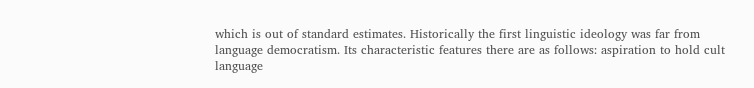which is out of standard estimates. Historically the first linguistic ideology was far from language democratism. Its characteristic features there are as follows: aspiration to hold cult language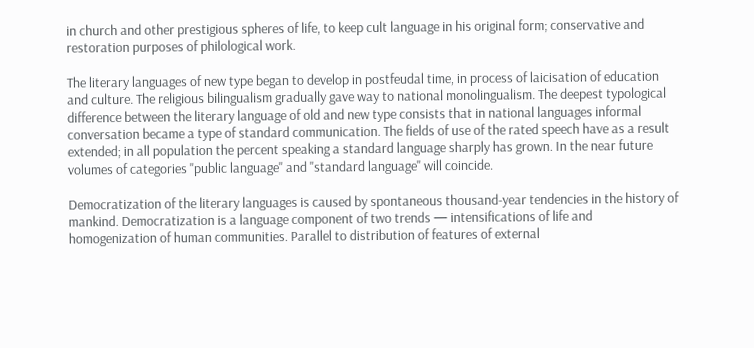in church and other prestigious spheres of life, to keep cult language in his original form; conservative and restoration purposes of philological work.

The literary languages of new type began to develop in postfeudal time, in process of laicisation of education and culture. The religious bilingualism gradually gave way to national monolingualism. The deepest typological difference between the literary language of old and new type consists that in national languages informal conversation became a type of standard communication. The fields of use of the rated speech have as a result extended; in all population the percent speaking a standard language sharply has grown. In the near future volumes of categories "public language" and "standard language" will coincide.

Democratization of the literary languages is caused by spontaneous thousand-year tendencies in the history of mankind. Democratization is a language component of two trends — intensifications of life and homogenization of human communities. Parallel to distribution of features of external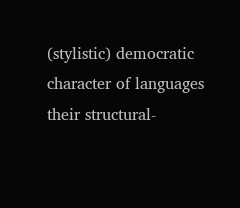(stylistic) democratic character of languages their structural-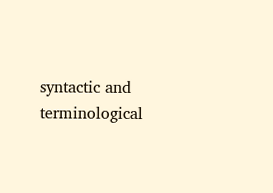syntactic and terminological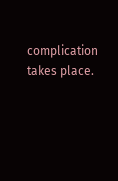complication takes place.